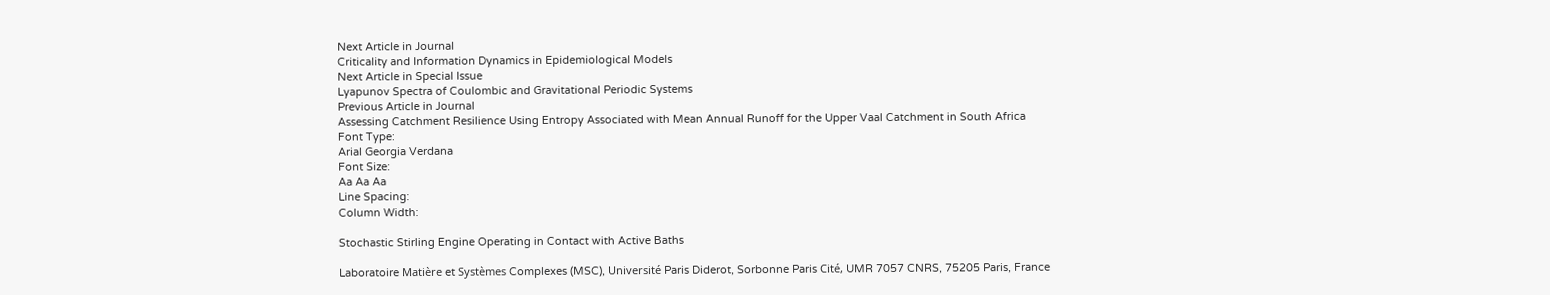Next Article in Journal
Criticality and Information Dynamics in Epidemiological Models
Next Article in Special Issue
Lyapunov Spectra of Coulombic and Gravitational Periodic Systems
Previous Article in Journal
Assessing Catchment Resilience Using Entropy Associated with Mean Annual Runoff for the Upper Vaal Catchment in South Africa
Font Type:
Arial Georgia Verdana
Font Size:
Aa Aa Aa
Line Spacing:
Column Width:

Stochastic Stirling Engine Operating in Contact with Active Baths

Laboratoire Matière et Systèmes Complexes (MSC), Université Paris Diderot, Sorbonne Paris Cité, UMR 7057 CNRS, 75205 Paris, France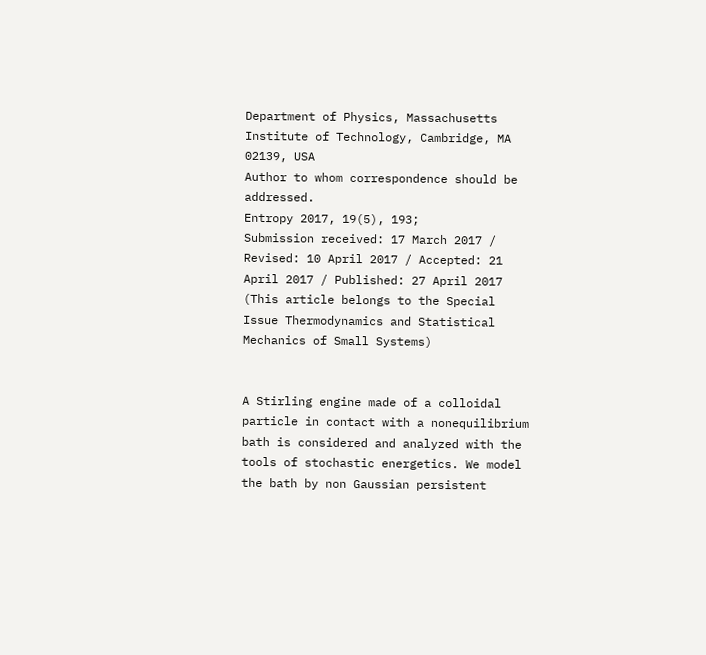Department of Physics, Massachusetts Institute of Technology, Cambridge, MA 02139, USA
Author to whom correspondence should be addressed.
Entropy 2017, 19(5), 193;
Submission received: 17 March 2017 / Revised: 10 April 2017 / Accepted: 21 April 2017 / Published: 27 April 2017
(This article belongs to the Special Issue Thermodynamics and Statistical Mechanics of Small Systems)


A Stirling engine made of a colloidal particle in contact with a nonequilibrium bath is considered and analyzed with the tools of stochastic energetics. We model the bath by non Gaussian persistent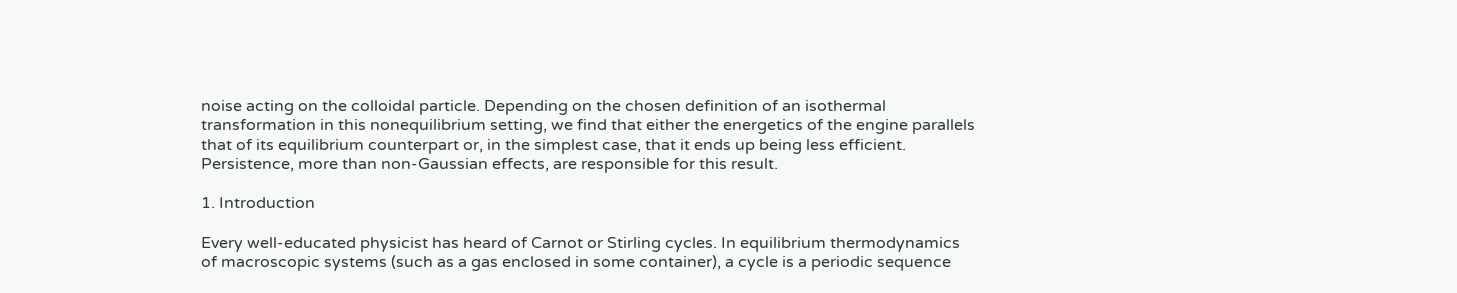noise acting on the colloidal particle. Depending on the chosen definition of an isothermal transformation in this nonequilibrium setting, we find that either the energetics of the engine parallels that of its equilibrium counterpart or, in the simplest case, that it ends up being less efficient. Persistence, more than non-Gaussian effects, are responsible for this result.

1. Introduction

Every well-educated physicist has heard of Carnot or Stirling cycles. In equilibrium thermodynamics of macroscopic systems (such as a gas enclosed in some container), a cycle is a periodic sequence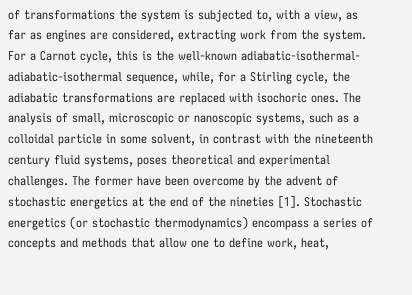of transformations the system is subjected to, with a view, as far as engines are considered, extracting work from the system. For a Carnot cycle, this is the well-known adiabatic-isothermal-adiabatic-isothermal sequence, while, for a Stirling cycle, the adiabatic transformations are replaced with isochoric ones. The analysis of small, microscopic or nanoscopic systems, such as a colloidal particle in some solvent, in contrast with the nineteenth century fluid systems, poses theoretical and experimental challenges. The former have been overcome by the advent of stochastic energetics at the end of the nineties [1]. Stochastic energetics (or stochastic thermodynamics) encompass a series of concepts and methods that allow one to define work, heat,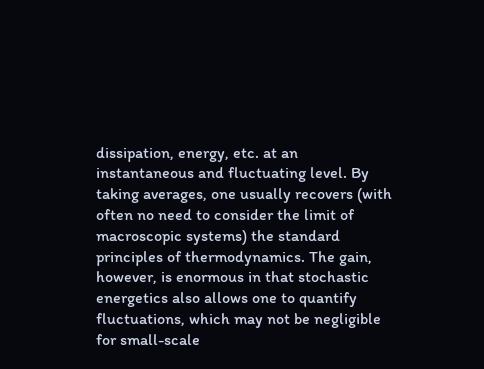dissipation, energy, etc. at an instantaneous and fluctuating level. By taking averages, one usually recovers (with often no need to consider the limit of macroscopic systems) the standard principles of thermodynamics. The gain, however, is enormous in that stochastic energetics also allows one to quantify fluctuations, which may not be negligible for small-scale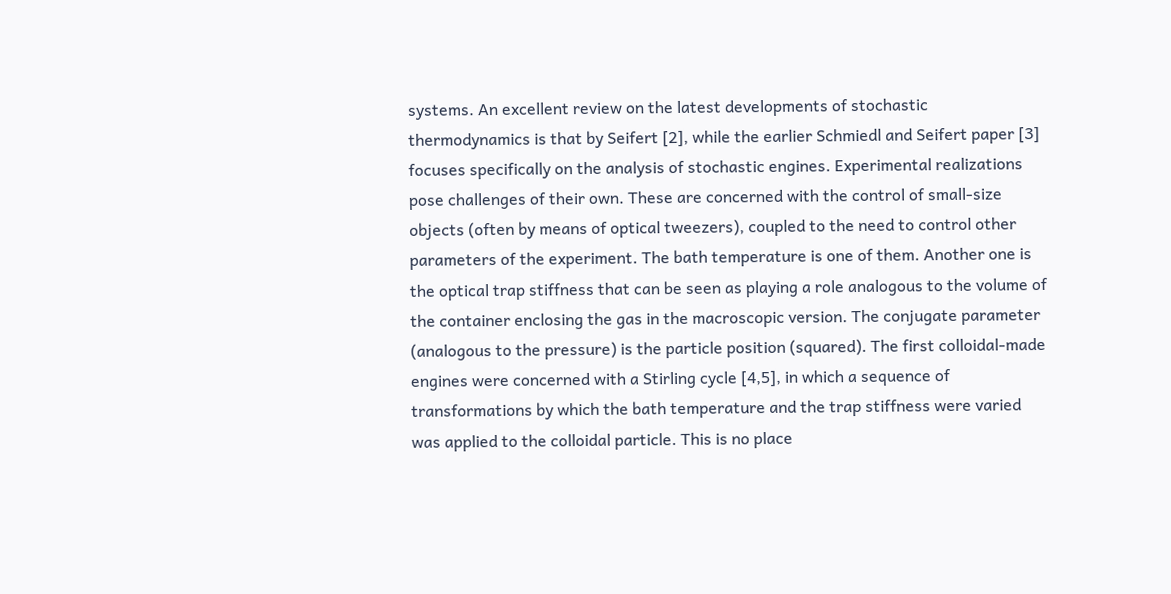systems. An excellent review on the latest developments of stochastic thermodynamics is that by Seifert [2], while the earlier Schmiedl and Seifert paper [3] focuses specifically on the analysis of stochastic engines. Experimental realizations pose challenges of their own. These are concerned with the control of small-size objects (often by means of optical tweezers), coupled to the need to control other parameters of the experiment. The bath temperature is one of them. Another one is the optical trap stiffness that can be seen as playing a role analogous to the volume of the container enclosing the gas in the macroscopic version. The conjugate parameter (analogous to the pressure) is the particle position (squared). The first colloidal-made engines were concerned with a Stirling cycle [4,5], in which a sequence of transformations by which the bath temperature and the trap stiffness were varied was applied to the colloidal particle. This is no place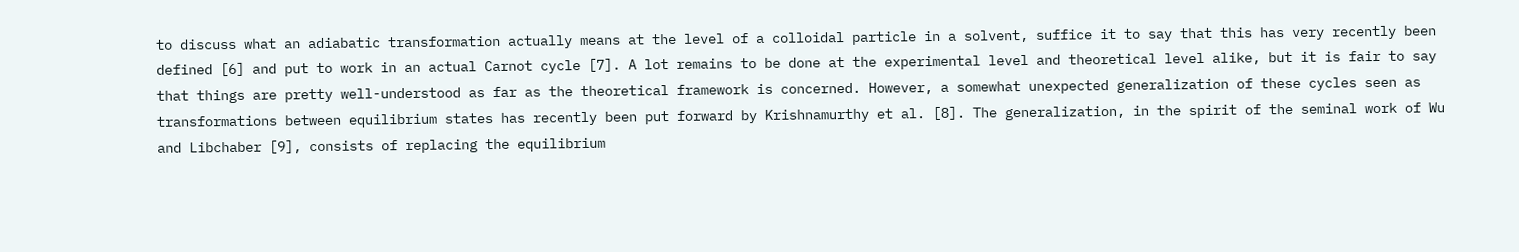to discuss what an adiabatic transformation actually means at the level of a colloidal particle in a solvent, suffice it to say that this has very recently been defined [6] and put to work in an actual Carnot cycle [7]. A lot remains to be done at the experimental level and theoretical level alike, but it is fair to say that things are pretty well-understood as far as the theoretical framework is concerned. However, a somewhat unexpected generalization of these cycles seen as transformations between equilibrium states has recently been put forward by Krishnamurthy et al. [8]. The generalization, in the spirit of the seminal work of Wu and Libchaber [9], consists of replacing the equilibrium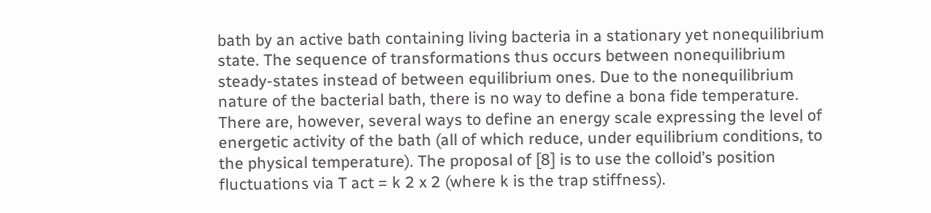bath by an active bath containing living bacteria in a stationary yet nonequilibrium state. The sequence of transformations thus occurs between nonequilibrium steady-states instead of between equilibrium ones. Due to the nonequilibrium nature of the bacterial bath, there is no way to define a bona fide temperature. There are, however, several ways to define an energy scale expressing the level of energetic activity of the bath (all of which reduce, under equilibrium conditions, to the physical temperature). The proposal of [8] is to use the colloid’s position fluctuations via T act = k 2 x 2 (where k is the trap stiffness).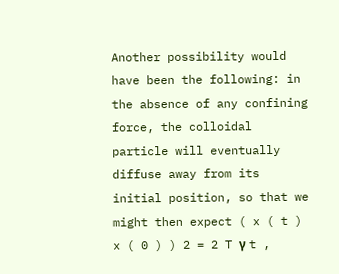Another possibility would have been the following: in the absence of any confining force, the colloidal particle will eventually diffuse away from its initial position, so that we might then expect ( x ( t ) x ( 0 ) ) 2 = 2 T γ t ,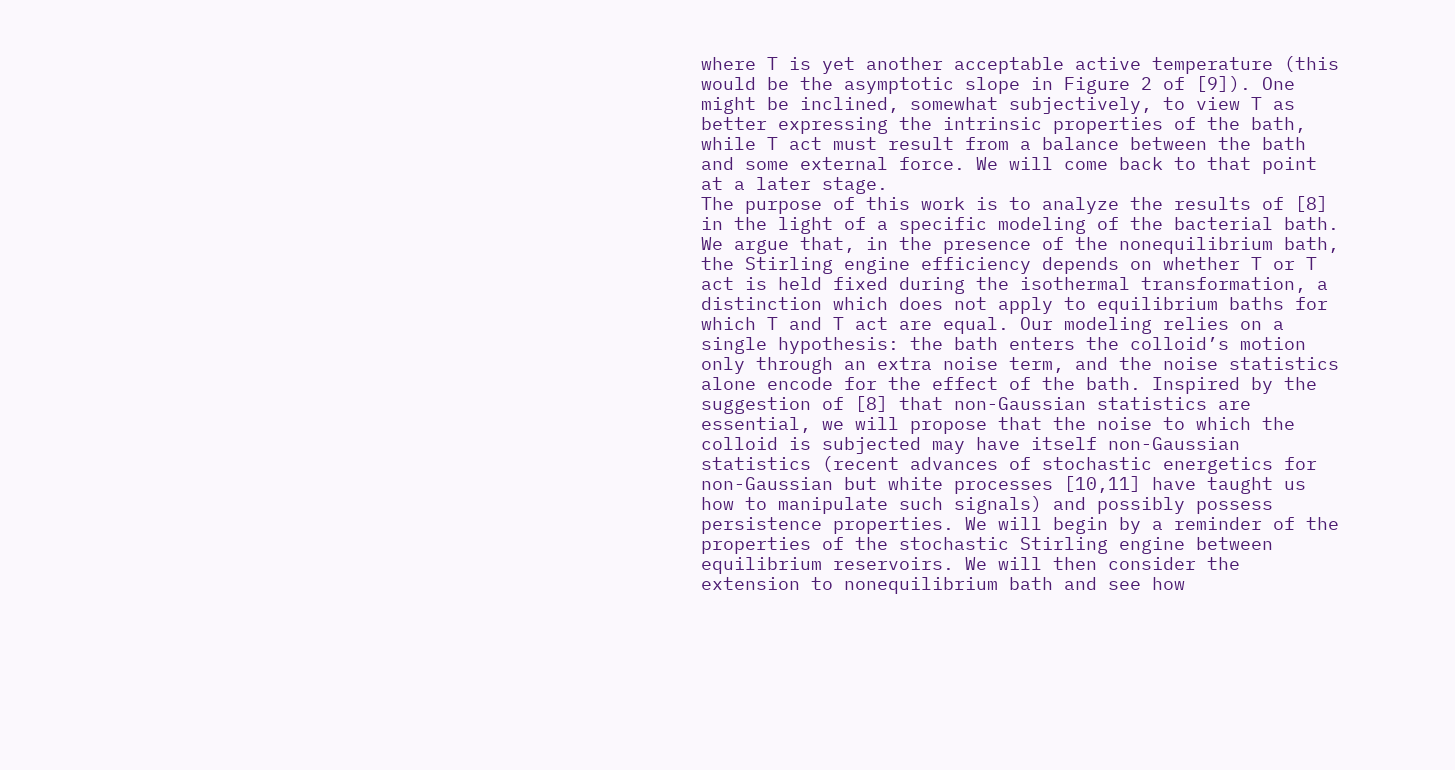where T is yet another acceptable active temperature (this would be the asymptotic slope in Figure 2 of [9]). One might be inclined, somewhat subjectively, to view T as better expressing the intrinsic properties of the bath, while T act must result from a balance between the bath and some external force. We will come back to that point at a later stage.
The purpose of this work is to analyze the results of [8] in the light of a specific modeling of the bacterial bath. We argue that, in the presence of the nonequilibrium bath, the Stirling engine efficiency depends on whether T or T act is held fixed during the isothermal transformation, a distinction which does not apply to equilibrium baths for which T and T act are equal. Our modeling relies on a single hypothesis: the bath enters the colloid’s motion only through an extra noise term, and the noise statistics alone encode for the effect of the bath. Inspired by the suggestion of [8] that non-Gaussian statistics are essential, we will propose that the noise to which the colloid is subjected may have itself non-Gaussian statistics (recent advances of stochastic energetics for non-Gaussian but white processes [10,11] have taught us how to manipulate such signals) and possibly possess persistence properties. We will begin by a reminder of the properties of the stochastic Stirling engine between equilibrium reservoirs. We will then consider the extension to nonequilibrium bath and see how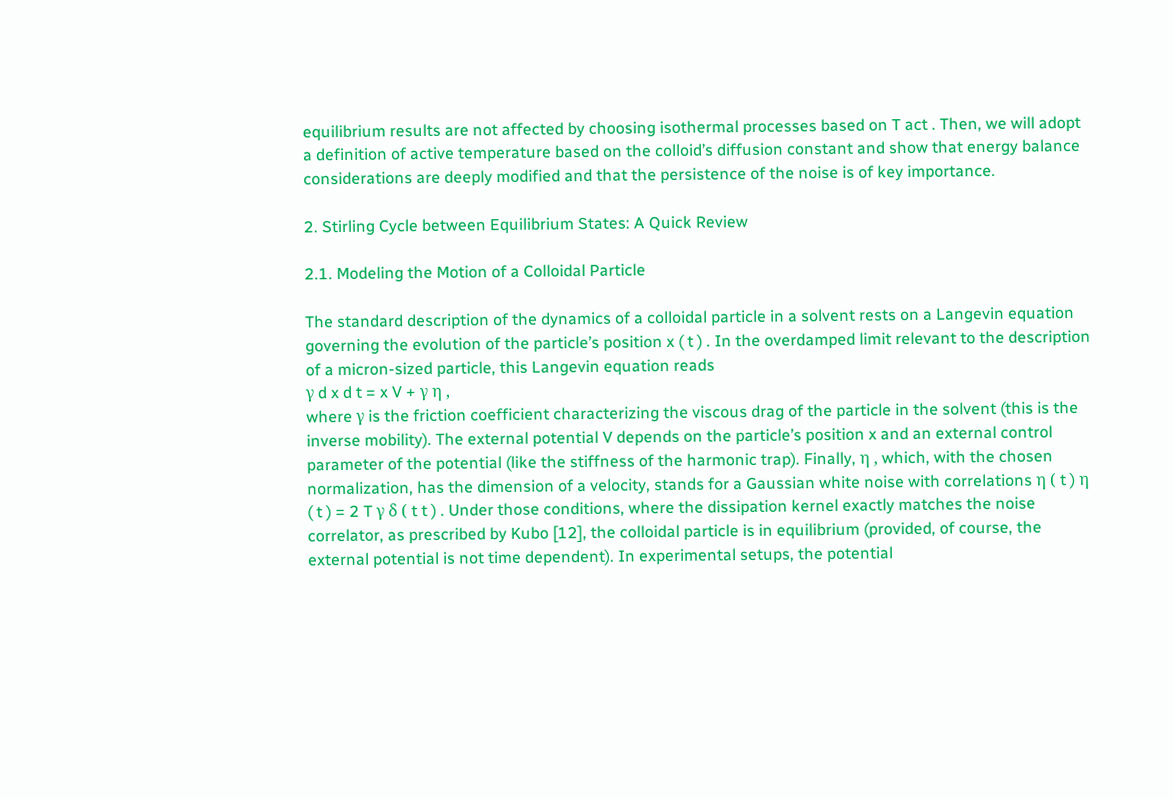equilibrium results are not affected by choosing isothermal processes based on T act . Then, we will adopt a definition of active temperature based on the colloid’s diffusion constant and show that energy balance considerations are deeply modified and that the persistence of the noise is of key importance.

2. Stirling Cycle between Equilibrium States: A Quick Review

2.1. Modeling the Motion of a Colloidal Particle

The standard description of the dynamics of a colloidal particle in a solvent rests on a Langevin equation governing the evolution of the particle’s position x ( t ) . In the overdamped limit relevant to the description of a micron-sized particle, this Langevin equation reads
γ d x d t = x V + γ η ,
where γ is the friction coefficient characterizing the viscous drag of the particle in the solvent (this is the inverse mobility). The external potential V depends on the particle’s position x and an external control parameter of the potential (like the stiffness of the harmonic trap). Finally, η , which, with the chosen normalization, has the dimension of a velocity, stands for a Gaussian white noise with correlations η ( t ) η ( t ) = 2 T γ δ ( t t ) . Under those conditions, where the dissipation kernel exactly matches the noise correlator, as prescribed by Kubo [12], the colloidal particle is in equilibrium (provided, of course, the external potential is not time dependent). In experimental setups, the potential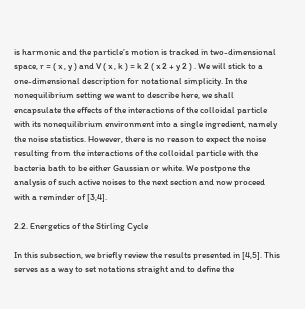is harmonic and the particle’s motion is tracked in two-dimensional space, r = ( x , y ) and V ( x , k ) = k 2 ( x 2 + y 2 ) . We will stick to a one-dimensional description for notational simplicity. In the nonequilibrium setting we want to describe here, we shall encapsulate the effects of the interactions of the colloidal particle with its nonequilibrium environment into a single ingredient, namely the noise statistics. However, there is no reason to expect the noise resulting from the interactions of the colloidal particle with the bacteria bath to be either Gaussian or white. We postpone the analysis of such active noises to the next section and now proceed with a reminder of [3,4].

2.2. Energetics of the Stirling Cycle

In this subsection, we briefly review the results presented in [4,5]. This serves as a way to set notations straight and to define the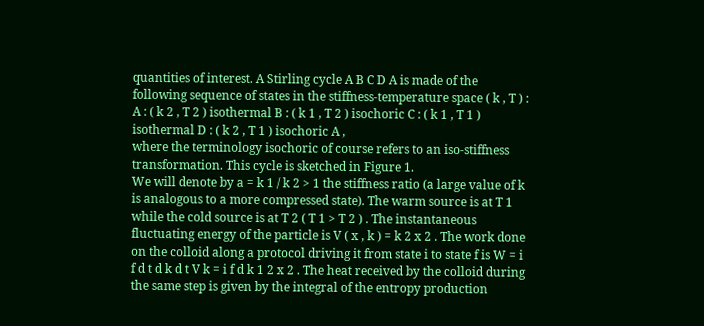quantities of interest. A Stirling cycle A B C D A is made of the following sequence of states in the stiffness-temperature space ( k , T ) :
A : ( k 2 , T 2 ) isothermal B : ( k 1 , T 2 ) isochoric C : ( k 1 , T 1 ) isothermal D : ( k 2 , T 1 ) isochoric A ,
where the terminology isochoric of course refers to an iso-stiffness transformation. This cycle is sketched in Figure 1.
We will denote by a = k 1 / k 2 > 1 the stiffness ratio (a large value of k is analogous to a more compressed state). The warm source is at T 1 while the cold source is at T 2 ( T 1 > T 2 ) . The instantaneous fluctuating energy of the particle is V ( x , k ) = k 2 x 2 . The work done on the colloid along a protocol driving it from state i to state f is W = i f d t d k d t V k = i f d k 1 2 x 2 . The heat received by the colloid during the same step is given by the integral of the entropy production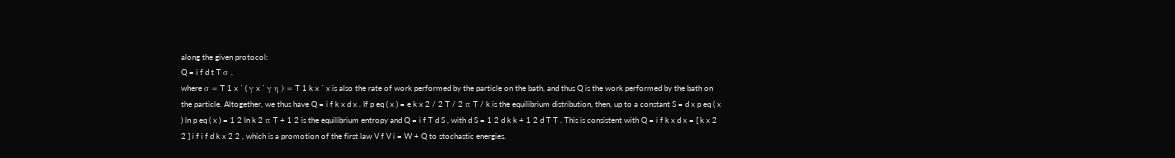along the given protocol:
Q = i f d t T σ ,
where σ = T 1 x ˙ ( γ x ˙ γ η ) = T 1 k x ˙ x is also the rate of work performed by the particle on the bath, and thus Q is the work performed by the bath on the particle. Altogether, we thus have Q = i f k x d x . If p eq ( x ) = e k x 2 / 2 T / 2 π T / k is the equilibrium distribution, then, up to a constant S = d x p eq ( x ) ln p eq ( x ) = 1 2 ln k 2 π T + 1 2 is the equilibrium entropy and Q = i f T d S , with d S = 1 2 d k k + 1 2 d T T . This is consistent with Q = i f k x d x = [ k x 2 2 ] i f i f d k x 2 2 , which is a promotion of the first law V f V i = W + Q to stochastic energies.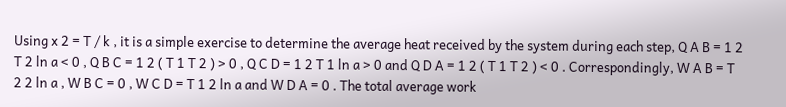Using x 2 = T / k , it is a simple exercise to determine the average heat received by the system during each step, Q A B = 1 2 T 2 ln a < 0 , Q B C = 1 2 ( T 1 T 2 ) > 0 , Q C D = 1 2 T 1 ln a > 0 and Q D A = 1 2 ( T 1 T 2 ) < 0 . Correspondingly, W A B = T 2 2 ln a , W B C = 0 , W C D = T 1 2 ln a and W D A = 0 . The total average work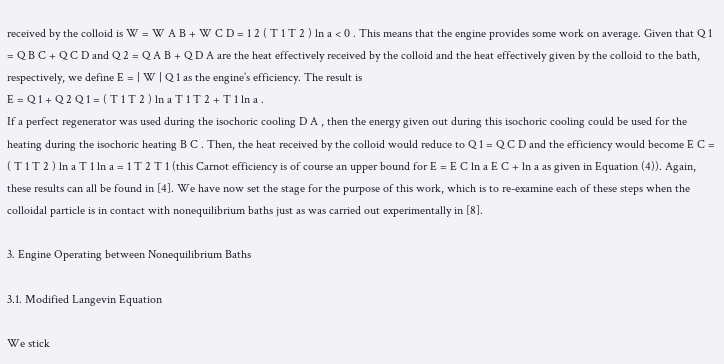received by the colloid is W = W A B + W C D = 1 2 ( T 1 T 2 ) ln a < 0 . This means that the engine provides some work on average. Given that Q 1 = Q B C + Q C D and Q 2 = Q A B + Q D A are the heat effectively received by the colloid and the heat effectively given by the colloid to the bath, respectively, we define E = | W | Q 1 as the engine’s efficiency. The result is
E = Q 1 + Q 2 Q 1 = ( T 1 T 2 ) ln a T 1 T 2 + T 1 ln a .
If a perfect regenerator was used during the isochoric cooling D A , then the energy given out during this isochoric cooling could be used for the heating during the isochoric heating B C . Then, the heat received by the colloid would reduce to Q 1 = Q C D and the efficiency would become E C = ( T 1 T 2 ) ln a T 1 ln a = 1 T 2 T 1 (this Carnot efficiency is of course an upper bound for E = E C ln a E C + ln a as given in Equation (4)). Again, these results can all be found in [4]. We have now set the stage for the purpose of this work, which is to re-examine each of these steps when the colloidal particle is in contact with nonequilibrium baths just as was carried out experimentally in [8].

3. Engine Operating between Nonequilibrium Baths

3.1. Modified Langevin Equation

We stick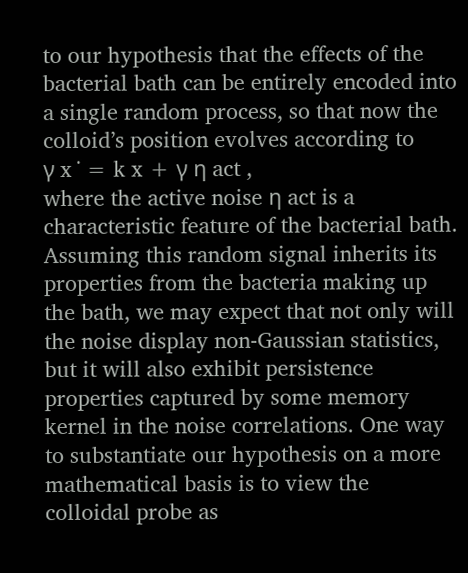to our hypothesis that the effects of the bacterial bath can be entirely encoded into a single random process, so that now the colloid’s position evolves according to
γ x ˙ = k x + γ η act ,
where the active noise η act is a characteristic feature of the bacterial bath. Assuming this random signal inherits its properties from the bacteria making up the bath, we may expect that not only will the noise display non-Gaussian statistics, but it will also exhibit persistence properties captured by some memory kernel in the noise correlations. One way to substantiate our hypothesis on a more mathematical basis is to view the colloidal probe as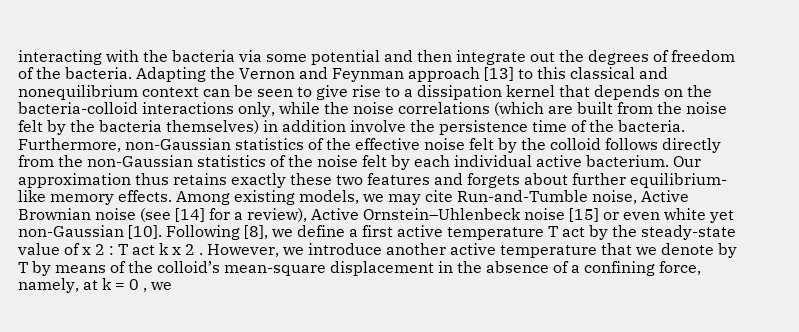interacting with the bacteria via some potential and then integrate out the degrees of freedom of the bacteria. Adapting the Vernon and Feynman approach [13] to this classical and nonequilibrium context can be seen to give rise to a dissipation kernel that depends on the bacteria-colloid interactions only, while the noise correlations (which are built from the noise felt by the bacteria themselves) in addition involve the persistence time of the bacteria. Furthermore, non-Gaussian statistics of the effective noise felt by the colloid follows directly from the non-Gaussian statistics of the noise felt by each individual active bacterium. Our approximation thus retains exactly these two features and forgets about further equilibrium-like memory effects. Among existing models, we may cite Run-and-Tumble noise, Active Brownian noise (see [14] for a review), Active Ornstein–Uhlenbeck noise [15] or even white yet non-Gaussian [10]. Following [8], we define a first active temperature T act by the steady-state value of x 2 : T act k x 2 . However, we introduce another active temperature that we denote by T by means of the colloid’s mean-square displacement in the absence of a confining force, namely, at k = 0 , we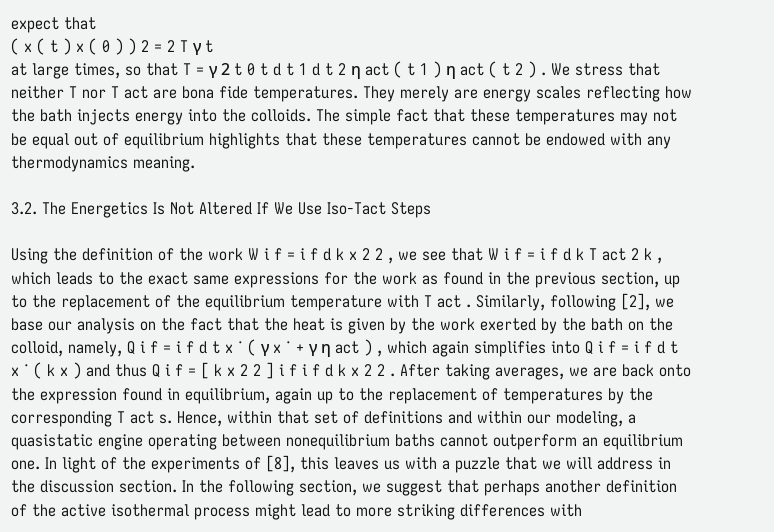expect that
( x ( t ) x ( 0 ) ) 2 = 2 T γ t
at large times, so that T = γ 2 t 0 t d t 1 d t 2 η act ( t 1 ) η act ( t 2 ) . We stress that neither T nor T act are bona fide temperatures. They merely are energy scales reflecting how the bath injects energy into the colloids. The simple fact that these temperatures may not be equal out of equilibrium highlights that these temperatures cannot be endowed with any thermodynamics meaning.

3.2. The Energetics Is Not Altered If We Use Iso-Tact Steps

Using the definition of the work W i f = i f d k x 2 2 , we see that W i f = i f d k T act 2 k , which leads to the exact same expressions for the work as found in the previous section, up to the replacement of the equilibrium temperature with T act . Similarly, following [2], we base our analysis on the fact that the heat is given by the work exerted by the bath on the colloid, namely, Q i f = i f d t x ˙ ( γ x ˙ + γ η act ) , which again simplifies into Q i f = i f d t x ˙ ( k x ) and thus Q i f = [ k x 2 2 ] i f i f d k x 2 2 . After taking averages, we are back onto the expression found in equilibrium, again up to the replacement of temperatures by the corresponding T act s. Hence, within that set of definitions and within our modeling, a quasistatic engine operating between nonequilibrium baths cannot outperform an equilibrium one. In light of the experiments of [8], this leaves us with a puzzle that we will address in the discussion section. In the following section, we suggest that perhaps another definition of the active isothermal process might lead to more striking differences with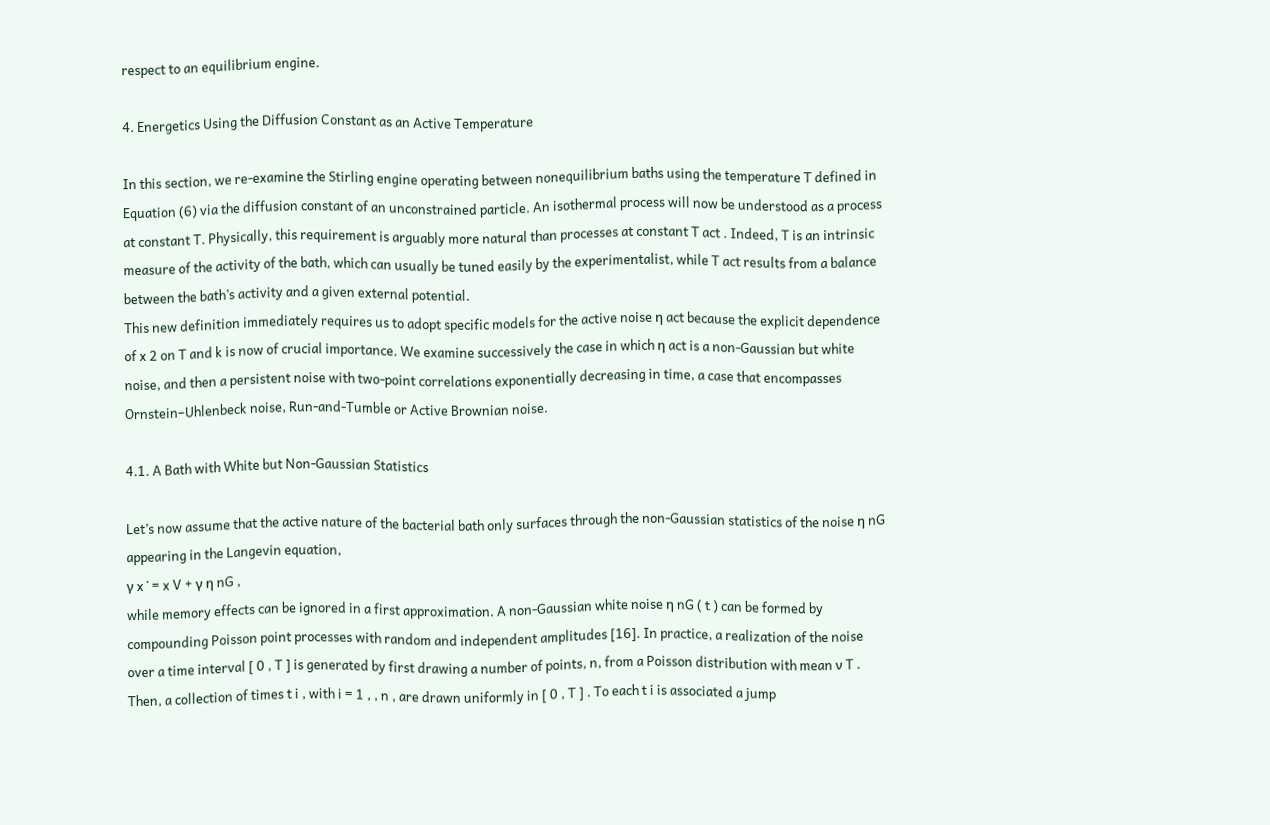respect to an equilibrium engine.

4. Energetics Using the Diffusion Constant as an Active Temperature

In this section, we re-examine the Stirling engine operating between nonequilibrium baths using the temperature T defined in Equation (6) via the diffusion constant of an unconstrained particle. An isothermal process will now be understood as a process at constant T. Physically, this requirement is arguably more natural than processes at constant T act . Indeed, T is an intrinsic measure of the activity of the bath, which can usually be tuned easily by the experimentalist, while T act results from a balance between the bath’s activity and a given external potential.
This new definition immediately requires us to adopt specific models for the active noise η act because the explicit dependence of x 2 on T and k is now of crucial importance. We examine successively the case in which η act is a non-Gaussian but white noise, and then a persistent noise with two-point correlations exponentially decreasing in time, a case that encompasses Ornstein–Uhlenbeck noise, Run-and-Tumble or Active Brownian noise.

4.1. A Bath with White but Non-Gaussian Statistics

Let’s now assume that the active nature of the bacterial bath only surfaces through the non-Gaussian statistics of the noise η nG appearing in the Langevin equation,
γ x ˙ = x V + γ η nG ,
while memory effects can be ignored in a first approximation. A non-Gaussian white noise η nG ( t ) can be formed by compounding Poisson point processes with random and independent amplitudes [16]. In practice, a realization of the noise over a time interval [ 0 , T ] is generated by first drawing a number of points, n, from a Poisson distribution with mean ν T . Then, a collection of times t i , with i = 1 , , n , are drawn uniformly in [ 0 , T ] . To each t i is associated a jump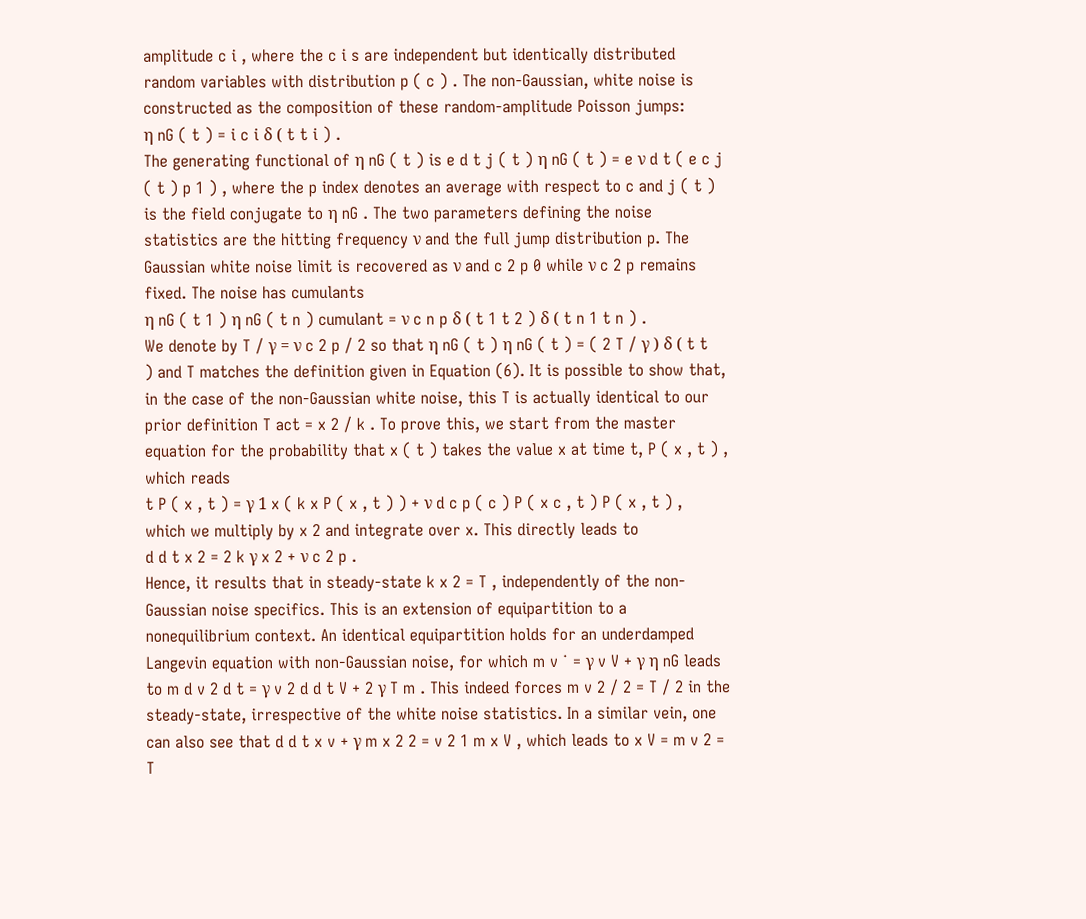amplitude c i , where the c i s are independent but identically distributed random variables with distribution p ( c ) . The non-Gaussian, white noise is constructed as the composition of these random-amplitude Poisson jumps:
η nG ( t ) = i c i δ ( t t i ) .
The generating functional of η nG ( t ) is e d t j ( t ) η nG ( t ) = e ν d t ( e c j ( t ) p 1 ) , where the p index denotes an average with respect to c and j ( t ) is the field conjugate to η nG . The two parameters defining the noise statistics are the hitting frequency ν and the full jump distribution p. The Gaussian white noise limit is recovered as ν and c 2 p 0 while ν c 2 p remains fixed. The noise has cumulants
η nG ( t 1 ) η nG ( t n ) cumulant = ν c n p δ ( t 1 t 2 ) δ ( t n 1 t n ) .
We denote by T / γ = ν c 2 p / 2 so that η nG ( t ) η nG ( t ) = ( 2 T / γ ) δ ( t t ) and T matches the definition given in Equation (6). It is possible to show that, in the case of the non-Gaussian white noise, this T is actually identical to our prior definition T act = x 2 / k . To prove this, we start from the master equation for the probability that x ( t ) takes the value x at time t, P ( x , t ) , which reads
t P ( x , t ) = γ 1 x ( k x P ( x , t ) ) + ν d c p ( c ) P ( x c , t ) P ( x , t ) ,
which we multiply by x 2 and integrate over x. This directly leads to
d d t x 2 = 2 k γ x 2 + ν c 2 p .
Hence, it results that in steady-state k x 2 = T , independently of the non-Gaussian noise specifics. This is an extension of equipartition to a nonequilibrium context. An identical equipartition holds for an underdamped Langevin equation with non-Gaussian noise, for which m v ˙ = γ v V + γ η nG leads to m d v 2 d t = γ v 2 d d t V + 2 γ T m . This indeed forces m v 2 / 2 = T / 2 in the steady-state, irrespective of the white noise statistics. In a similar vein, one can also see that d d t x v + γ m x 2 2 = v 2 1 m x V , which leads to x V = m v 2 = T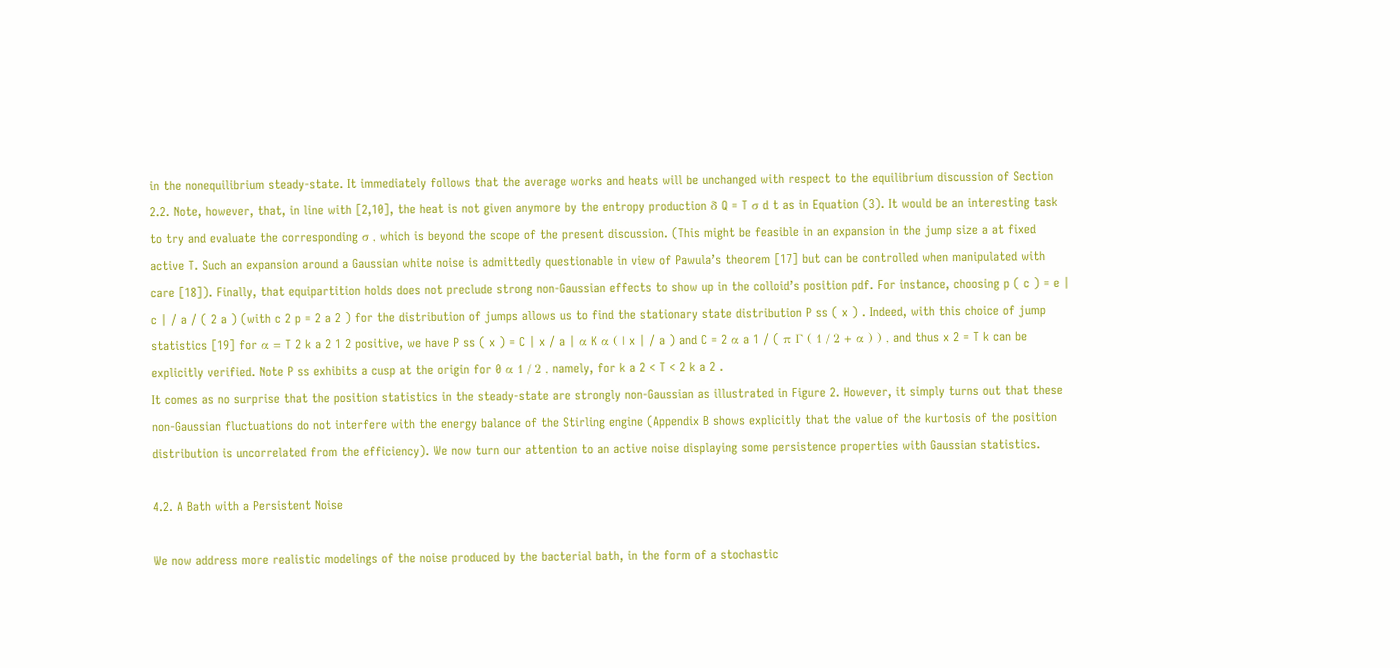in the nonequilibrium steady-state. It immediately follows that the average works and heats will be unchanged with respect to the equilibrium discussion of Section 2.2. Note, however, that, in line with [2,10], the heat is not given anymore by the entropy production δ Q = T σ d t as in Equation (3). It would be an interesting task to try and evaluate the corresponding σ , which is beyond the scope of the present discussion. (This might be feasible in an expansion in the jump size a at fixed active T. Such an expansion around a Gaussian white noise is admittedly questionable in view of Pawula’s theorem [17] but can be controlled when manipulated with care [18]). Finally, that equipartition holds does not preclude strong non-Gaussian effects to show up in the colloid’s position pdf. For instance, choosing p ( c ) = e | c | / a / ( 2 a ) (with c 2 p = 2 a 2 ) for the distribution of jumps allows us to find the stationary state distribution P ss ( x ) . Indeed, with this choice of jump statistics [19] for α = T 2 k a 2 1 2 positive, we have P ss ( x ) = C | x / a | α K α ( | x | / a ) and C = 2 α a 1 / ( π Γ ( 1 / 2 + α ) ) , and thus x 2 = T k can be explicitly verified. Note P ss exhibits a cusp at the origin for 0 α 1 / 2 , namely, for k a 2 < T < 2 k a 2 .
It comes as no surprise that the position statistics in the steady-state are strongly non-Gaussian as illustrated in Figure 2. However, it simply turns out that these non-Gaussian fluctuations do not interfere with the energy balance of the Stirling engine (Appendix B shows explicitly that the value of the kurtosis of the position distribution is uncorrelated from the efficiency). We now turn our attention to an active noise displaying some persistence properties with Gaussian statistics.

4.2. A Bath with a Persistent Noise

We now address more realistic modelings of the noise produced by the bacterial bath, in the form of a stochastic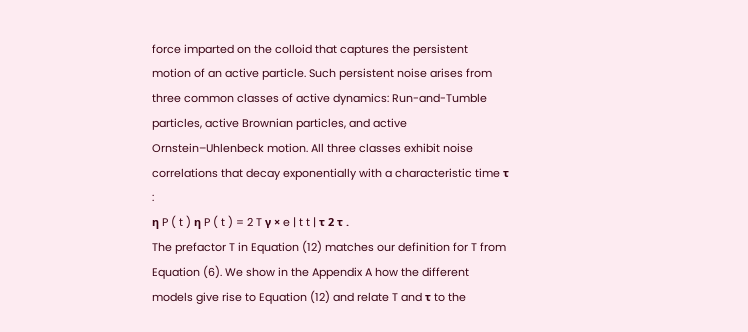force imparted on the colloid that captures the persistent motion of an active particle. Such persistent noise arises from three common classes of active dynamics: Run-and-Tumble particles, active Brownian particles, and active Ornstein–Uhlenbeck motion. All three classes exhibit noise correlations that decay exponentially with a characteristic time τ :
η P ( t ) η P ( t ) = 2 T γ × e | t t | τ 2 τ .
The prefactor T in Equation (12) matches our definition for T from Equation (6). We show in the Appendix A how the different models give rise to Equation (12) and relate T and τ to the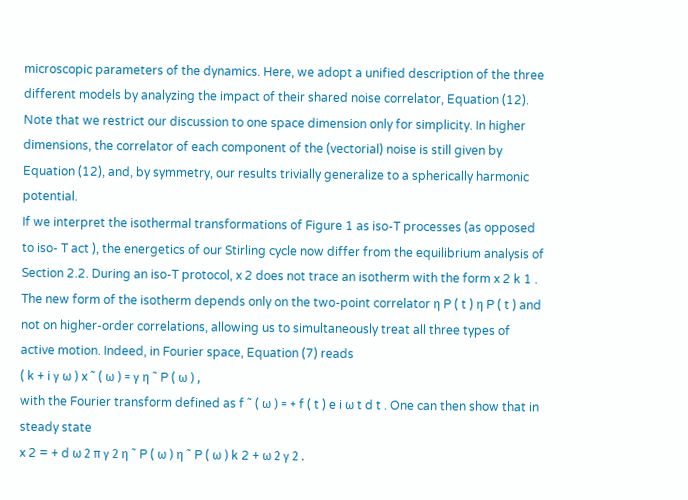microscopic parameters of the dynamics. Here, we adopt a unified description of the three different models by analyzing the impact of their shared noise correlator, Equation (12). Note that we restrict our discussion to one space dimension only for simplicity. In higher dimensions, the correlator of each component of the (vectorial) noise is still given by Equation (12), and, by symmetry, our results trivially generalize to a spherically harmonic potential.
If we interpret the isothermal transformations of Figure 1 as iso-T processes (as opposed to iso- T act ), the energetics of our Stirling cycle now differ from the equilibrium analysis of Section 2.2. During an iso-T protocol, x 2 does not trace an isotherm with the form x 2 k 1 . The new form of the isotherm depends only on the two-point correlator η P ( t ) η P ( t ) and not on higher-order correlations, allowing us to simultaneously treat all three types of active motion. Indeed, in Fourier space, Equation (7) reads
( k + i γ ω ) x ˜ ( ω ) = γ η ˜ P ( ω ) ,
with the Fourier transform defined as f ˜ ( ω ) = + f ( t ) e i ω t d t . One can then show that in steady state
x 2 = + d ω 2 π γ 2 η ˜ P ( ω ) η ˜ P ( ω ) k 2 + ω 2 γ 2 .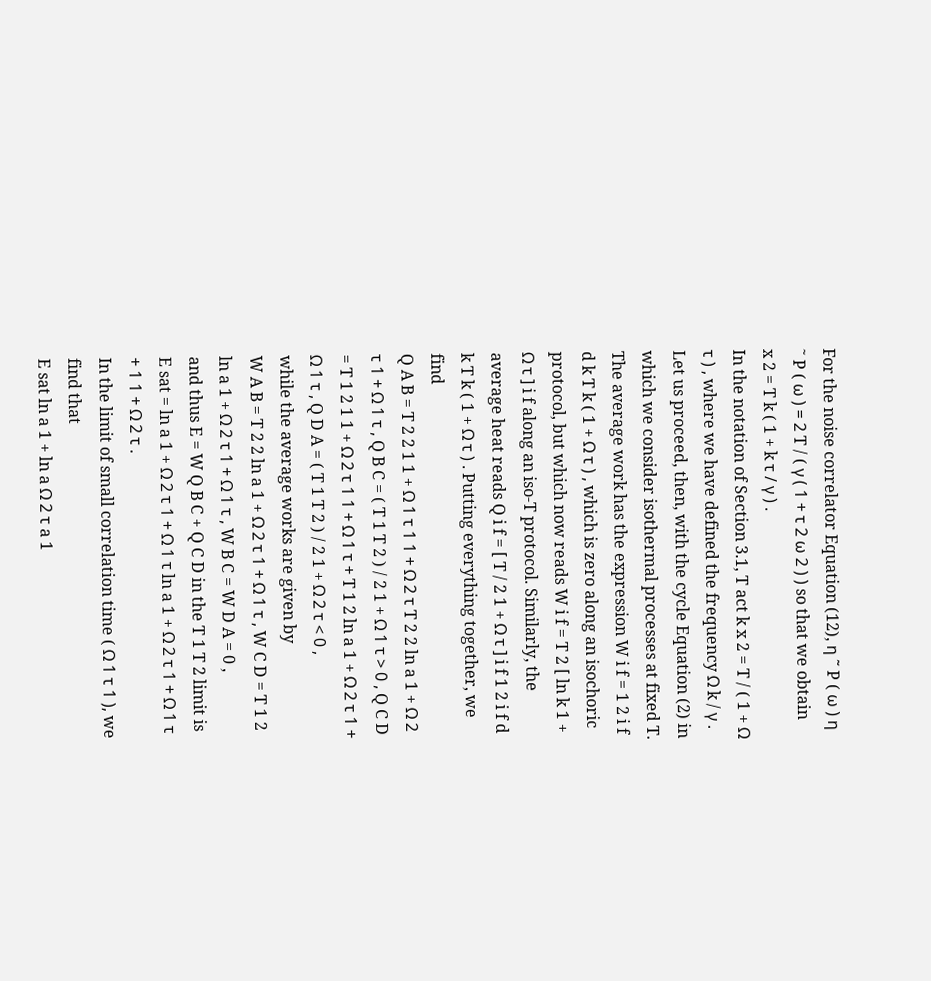For the noise correlator Equation (12), η ˜ P ( ω ) η ˜ P ( ω ) = 2 T / ( γ ( 1 + τ 2 ω 2 ) ) so that we obtain
x 2 = T k ( 1 + k τ / γ ) .
In the notation of Section 3.1, T act k x 2 = T / ( 1 + Ω τ ) , where we have defined the frequency Ω k / γ .
Let us proceed, then, with the cycle Equation (2) in which we consider isothermal processes at fixed T. The average work has the expression W i f = 1 2 i f d k T k ( 1 + Ω τ ) , which is zero along an isochoric protocol, but which now reads W i f = T 2 [ ln k 1 + Ω τ ] i f along an iso-T protocol. Similarly, the average heat reads Q i f = [ T / 2 1 + Ω τ ] i f 1 2 i f d k T k ( 1 + Ω τ ) . Putting everything together, we find
Q A B = T 2 2 1 1 + Ω 1 τ 1 1 + Ω 2 τ T 2 2 ln a 1 + Ω 2 τ 1 + Ω 1 τ , Q B C = ( T 1 T 2 ) / 2 1 + Ω 1 τ > 0 , Q C D = T 1 2 1 1 + Ω 2 τ 1 1 + Ω 1 τ + T 1 2 ln a 1 + Ω 2 τ 1 + Ω 1 τ , Q D A = ( T 1 T 2 ) / 2 1 + Ω 2 τ < 0 ,
while the average works are given by
W A B = T 2 2 ln a 1 + Ω 2 τ 1 + Ω 1 τ , W C D = T 1 2 ln a 1 + Ω 2 τ 1 + Ω 1 τ , W B C = W D A = 0 ,
and thus E = W Q B C + Q C D in the T 1 T 2 limit is
E sat = ln a 1 + Ω 2 τ 1 + Ω 1 τ ln a 1 + Ω 2 τ 1 + Ω 1 τ + 1 1 + Ω 2 τ .
In the limit of small correlation time ( Ω 1 τ 1 ), we find that
E sat ln a 1 + ln a Ω 2 τ a 1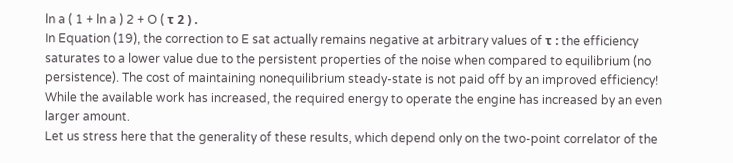ln a ( 1 + ln a ) 2 + O ( τ 2 ) .
In Equation (19), the correction to E sat actually remains negative at arbitrary values of τ : the efficiency saturates to a lower value due to the persistent properties of the noise when compared to equilibrium (no persistence). The cost of maintaining nonequilibrium steady-state is not paid off by an improved efficiency! While the available work has increased, the required energy to operate the engine has increased by an even larger amount.
Let us stress here that the generality of these results, which depend only on the two-point correlator of the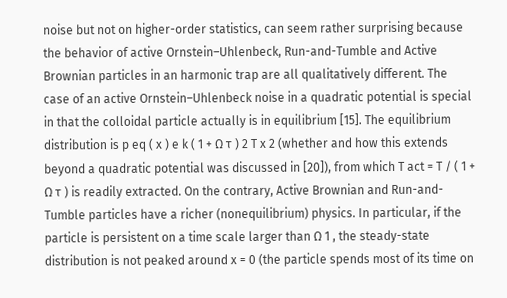noise but not on higher-order statistics, can seem rather surprising because the behavior of active Ornstein–Uhlenbeck, Run-and-Tumble and Active Brownian particles in an harmonic trap are all qualitatively different. The case of an active Ornstein–Uhlenbeck noise in a quadratic potential is special in that the colloidal particle actually is in equilibrium [15]. The equilibrium distribution is p eq ( x ) e k ( 1 + Ω τ ) 2 T x 2 (whether and how this extends beyond a quadratic potential was discussed in [20]), from which T act = T / ( 1 + Ω τ ) is readily extracted. On the contrary, Active Brownian and Run-and-Tumble particles have a richer (nonequilibrium) physics. In particular, if the particle is persistent on a time scale larger than Ω 1 , the steady-state distribution is not peaked around x = 0 (the particle spends most of its time on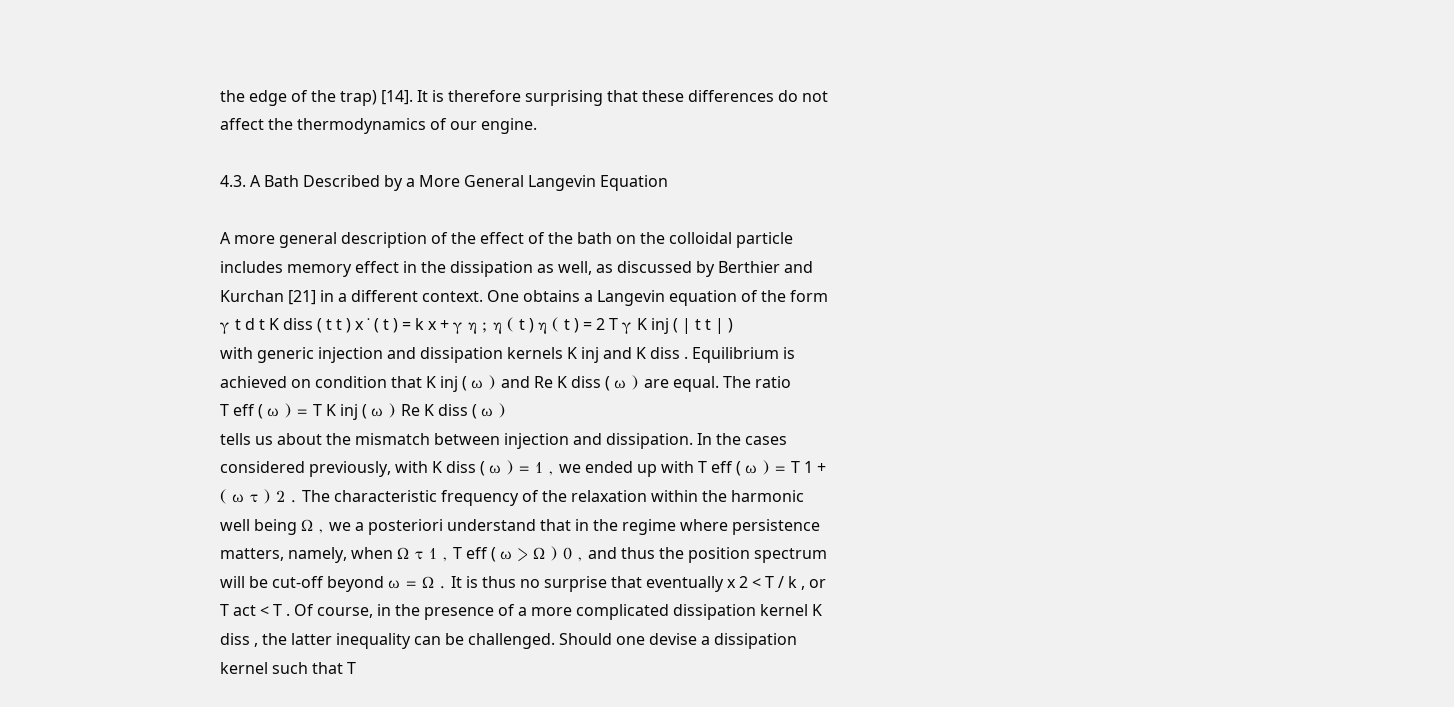the edge of the trap) [14]. It is therefore surprising that these differences do not affect the thermodynamics of our engine.

4.3. A Bath Described by a More General Langevin Equation

A more general description of the effect of the bath on the colloidal particle includes memory effect in the dissipation as well, as discussed by Berthier and Kurchan [21] in a different context. One obtains a Langevin equation of the form
γ t d t K diss ( t t ) x ˙ ( t ) = k x + γ η ; η ( t ) η ( t ) = 2 T γ K inj ( | t t | )
with generic injection and dissipation kernels K inj and K diss . Equilibrium is achieved on condition that K inj ( ω ) and Re K diss ( ω ) are equal. The ratio
T eff ( ω ) = T K inj ( ω ) Re K diss ( ω )
tells us about the mismatch between injection and dissipation. In the cases considered previously, with K diss ( ω ) = 1 , we ended up with T eff ( ω ) = T 1 + ( ω τ ) 2 . The characteristic frequency of the relaxation within the harmonic well being Ω , we a posteriori understand that in the regime where persistence matters, namely, when Ω τ 1 , T eff ( ω > Ω ) 0 , and thus the position spectrum will be cut-off beyond ω = Ω . It is thus no surprise that eventually x 2 < T / k , or T act < T . Of course, in the presence of a more complicated dissipation kernel K diss , the latter inequality can be challenged. Should one devise a dissipation kernel such that T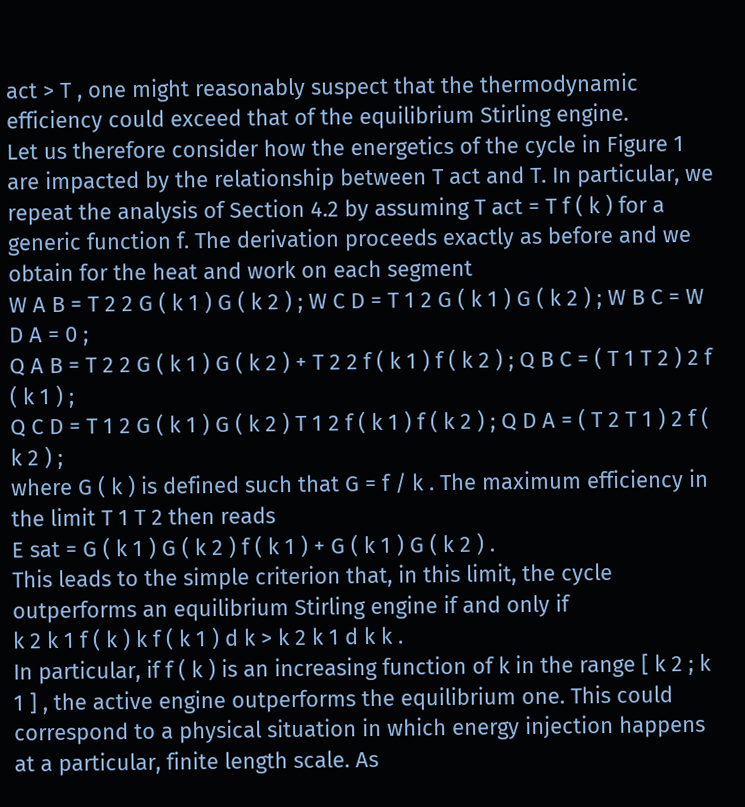act > T , one might reasonably suspect that the thermodynamic efficiency could exceed that of the equilibrium Stirling engine.
Let us therefore consider how the energetics of the cycle in Figure 1 are impacted by the relationship between T act and T. In particular, we repeat the analysis of Section 4.2 by assuming T act = T f ( k ) for a generic function f. The derivation proceeds exactly as before and we obtain for the heat and work on each segment
W A B = T 2 2 G ( k 1 ) G ( k 2 ) ; W C D = T 1 2 G ( k 1 ) G ( k 2 ) ; W B C = W D A = 0 ;
Q A B = T 2 2 G ( k 1 ) G ( k 2 ) + T 2 2 f ( k 1 ) f ( k 2 ) ; Q B C = ( T 1 T 2 ) 2 f ( k 1 ) ;
Q C D = T 1 2 G ( k 1 ) G ( k 2 ) T 1 2 f ( k 1 ) f ( k 2 ) ; Q D A = ( T 2 T 1 ) 2 f ( k 2 ) ;
where G ( k ) is defined such that G = f / k . The maximum efficiency in the limit T 1 T 2 then reads
E sat = G ( k 1 ) G ( k 2 ) f ( k 1 ) + G ( k 1 ) G ( k 2 ) .
This leads to the simple criterion that, in this limit, the cycle outperforms an equilibrium Stirling engine if and only if
k 2 k 1 f ( k ) k f ( k 1 ) d k > k 2 k 1 d k k .
In particular, if f ( k ) is an increasing function of k in the range [ k 2 ; k 1 ] , the active engine outperforms the equilibrium one. This could correspond to a physical situation in which energy injection happens at a particular, finite length scale. As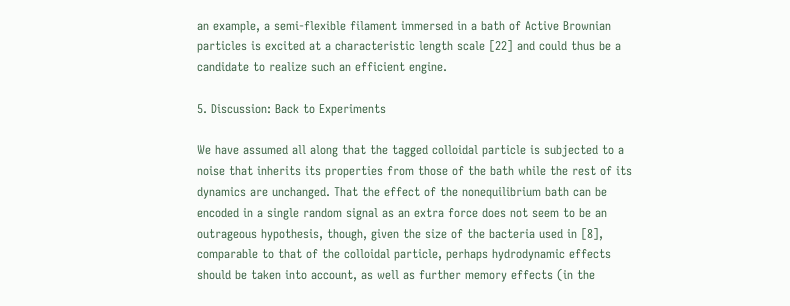an example, a semi-flexible filament immersed in a bath of Active Brownian particles is excited at a characteristic length scale [22] and could thus be a candidate to realize such an efficient engine.

5. Discussion: Back to Experiments

We have assumed all along that the tagged colloidal particle is subjected to a noise that inherits its properties from those of the bath while the rest of its dynamics are unchanged. That the effect of the nonequilibrium bath can be encoded in a single random signal as an extra force does not seem to be an outrageous hypothesis, though, given the size of the bacteria used in [8], comparable to that of the colloidal particle, perhaps hydrodynamic effects should be taken into account, as well as further memory effects (in the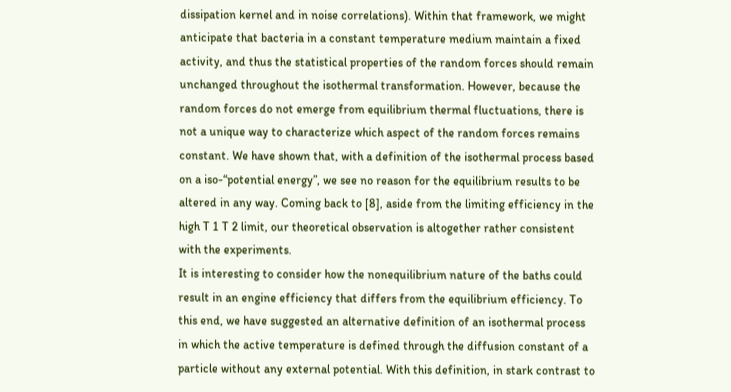dissipation kernel and in noise correlations). Within that framework, we might anticipate that bacteria in a constant temperature medium maintain a fixed activity, and thus the statistical properties of the random forces should remain unchanged throughout the isothermal transformation. However, because the random forces do not emerge from equilibrium thermal fluctuations, there is not a unique way to characterize which aspect of the random forces remains constant. We have shown that, with a definition of the isothermal process based on a iso-“potential energy”, we see no reason for the equilibrium results to be altered in any way. Coming back to [8], aside from the limiting efficiency in the high T 1 T 2 limit, our theoretical observation is altogether rather consistent with the experiments.
It is interesting to consider how the nonequilibrium nature of the baths could result in an engine efficiency that differs from the equilibrium efficiency. To this end, we have suggested an alternative definition of an isothermal process in which the active temperature is defined through the diffusion constant of a particle without any external potential. With this definition, in stark contrast to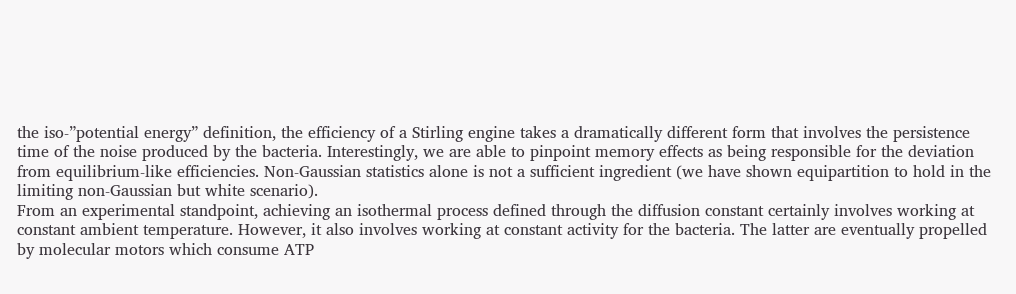the iso-”potential energy” definition, the efficiency of a Stirling engine takes a dramatically different form that involves the persistence time of the noise produced by the bacteria. Interestingly, we are able to pinpoint memory effects as being responsible for the deviation from equilibrium-like efficiencies. Non-Gaussian statistics alone is not a sufficient ingredient (we have shown equipartition to hold in the limiting non-Gaussian but white scenario).
From an experimental standpoint, achieving an isothermal process defined through the diffusion constant certainly involves working at constant ambient temperature. However, it also involves working at constant activity for the bacteria. The latter are eventually propelled by molecular motors which consume ATP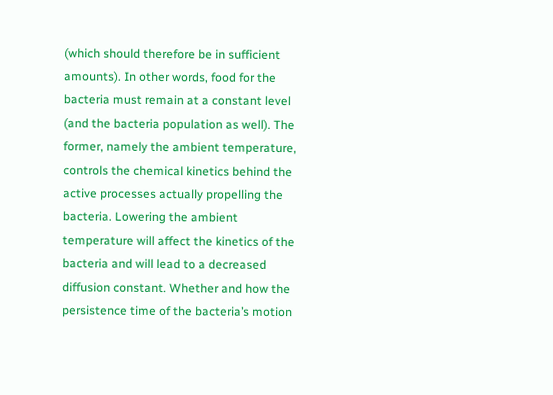(which should therefore be in sufficient amounts). In other words, food for the bacteria must remain at a constant level (and the bacteria population as well). The former, namely the ambient temperature, controls the chemical kinetics behind the active processes actually propelling the bacteria. Lowering the ambient temperature will affect the kinetics of the bacteria and will lead to a decreased diffusion constant. Whether and how the persistence time of the bacteria’s motion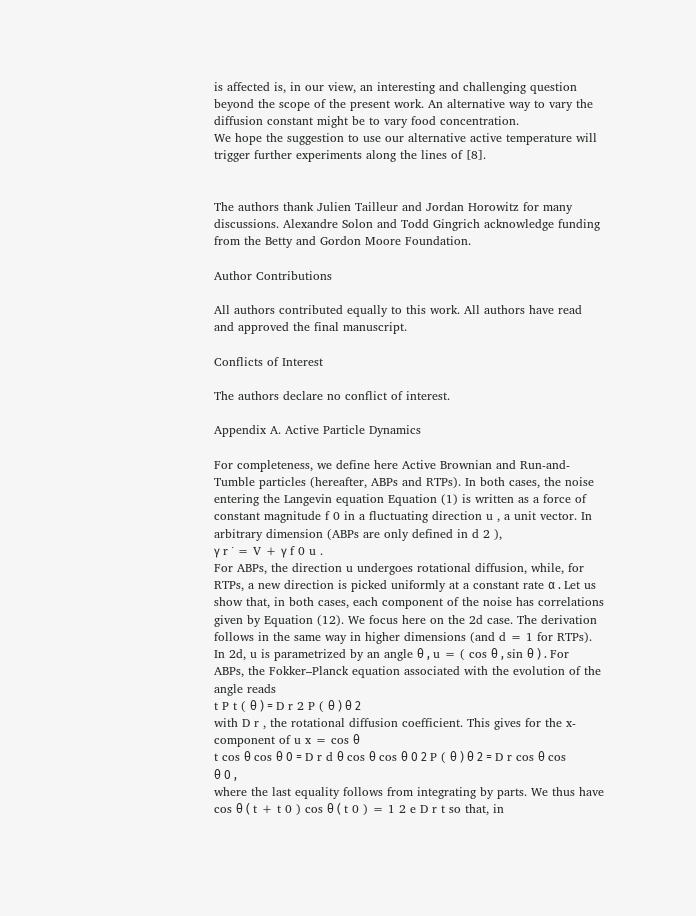is affected is, in our view, an interesting and challenging question beyond the scope of the present work. An alternative way to vary the diffusion constant might be to vary food concentration.
We hope the suggestion to use our alternative active temperature will trigger further experiments along the lines of [8].


The authors thank Julien Tailleur and Jordan Horowitz for many discussions. Alexandre Solon and Todd Gingrich acknowledge funding from the Betty and Gordon Moore Foundation.

Author Contributions

All authors contributed equally to this work. All authors have read and approved the final manuscript.

Conflicts of Interest

The authors declare no conflict of interest.

Appendix A. Active Particle Dynamics

For completeness, we define here Active Brownian and Run-and-Tumble particles (hereafter, ABPs and RTPs). In both cases, the noise entering the Langevin equation Equation (1) is written as a force of constant magnitude f 0 in a fluctuating direction u , a unit vector. In arbitrary dimension (ABPs are only defined in d 2 ),
γ r ˙ = V + γ f 0 u .
For ABPs, the direction u undergoes rotational diffusion, while, for RTPs, a new direction is picked uniformly at a constant rate α . Let us show that, in both cases, each component of the noise has correlations given by Equation (12). We focus here on the 2d case. The derivation follows in the same way in higher dimensions (and d = 1 for RTPs).
In 2d, u is parametrized by an angle θ , u = ( cos θ , sin θ ) . For ABPs, the Fokker–Planck equation associated with the evolution of the angle reads
t P t ( θ ) = D r 2 P ( θ ) θ 2
with D r , the rotational diffusion coefficient. This gives for the x-component of u x = cos θ
t cos θ cos θ 0 = D r d θ cos θ cos θ 0 2 P ( θ ) θ 2 = D r cos θ cos θ 0 ,
where the last equality follows from integrating by parts. We thus have cos θ ( t + t 0 ) cos θ ( t 0 ) = 1 2 e D r t so that, in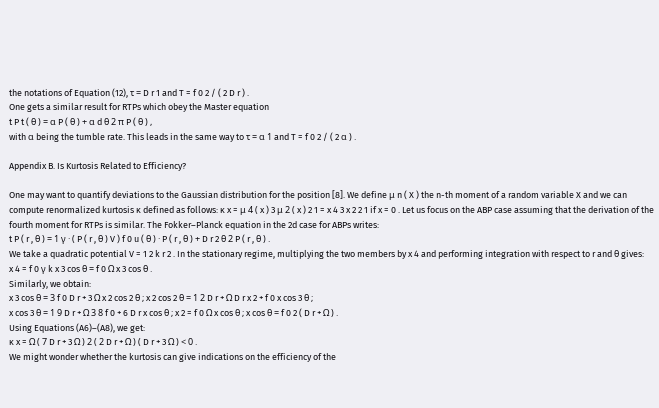the notations of Equation (12), τ = D r 1 and T = f 0 2 / ( 2 D r ) .
One gets a similar result for RTPs which obey the Master equation
t P t ( θ ) = α P ( θ ) + α d θ 2 π P ( θ ) ,
with α being the tumble rate. This leads in the same way to τ = α 1 and T = f 0 2 / ( 2 α ) .

Appendix B. Is Kurtosis Related to Efficiency?

One may want to quantify deviations to the Gaussian distribution for the position [8]. We define μ n ( X ) the n-th moment of a random variable X and we can compute renormalized kurtosis κ defined as follows: κ x = μ 4 ( x ) 3 μ 2 ( x ) 2 1 = x 4 3 x 2 2 1 if x = 0 . Let us focus on the ABP case assuming that the derivation of the fourth moment for RTPs is similar. The Fokker–Planck equation in the 2d case for ABPs writes:
t P ( r , θ ) = 1 γ · ( P ( r , θ ) V ) f 0 u ( θ ) · P ( r , θ ) + D r 2 θ 2 P ( r , θ ) .
We take a quadratic potential V = 1 2 k r 2 . In the stationary regime, multiplying the two members by x 4 and performing integration with respect to r and θ gives:
x 4 = f 0 γ k x 3 cos θ = f 0 Ω x 3 cos θ .
Similarly, we obtain:
x 3 cos θ = 3 f 0 D r + 3 Ω x 2 cos 2 θ ; x 2 cos 2 θ = 1 2 D r + Ω D r x 2 + f 0 x cos 3 θ ;
x cos 3 θ = 1 9 D r + Ω 3 8 f 0 + 6 D r x cos θ ; x 2 = f 0 Ω x cos θ ; x cos θ = f 0 2 ( D r + Ω ) .
Using Equations (A6)–(A8), we get:
κ x = Ω ( 7 D r + 3 Ω ) 2 ( 2 D r + Ω ) ( D r + 3 Ω ) < 0 .
We might wonder whether the kurtosis can give indications on the efficiency of the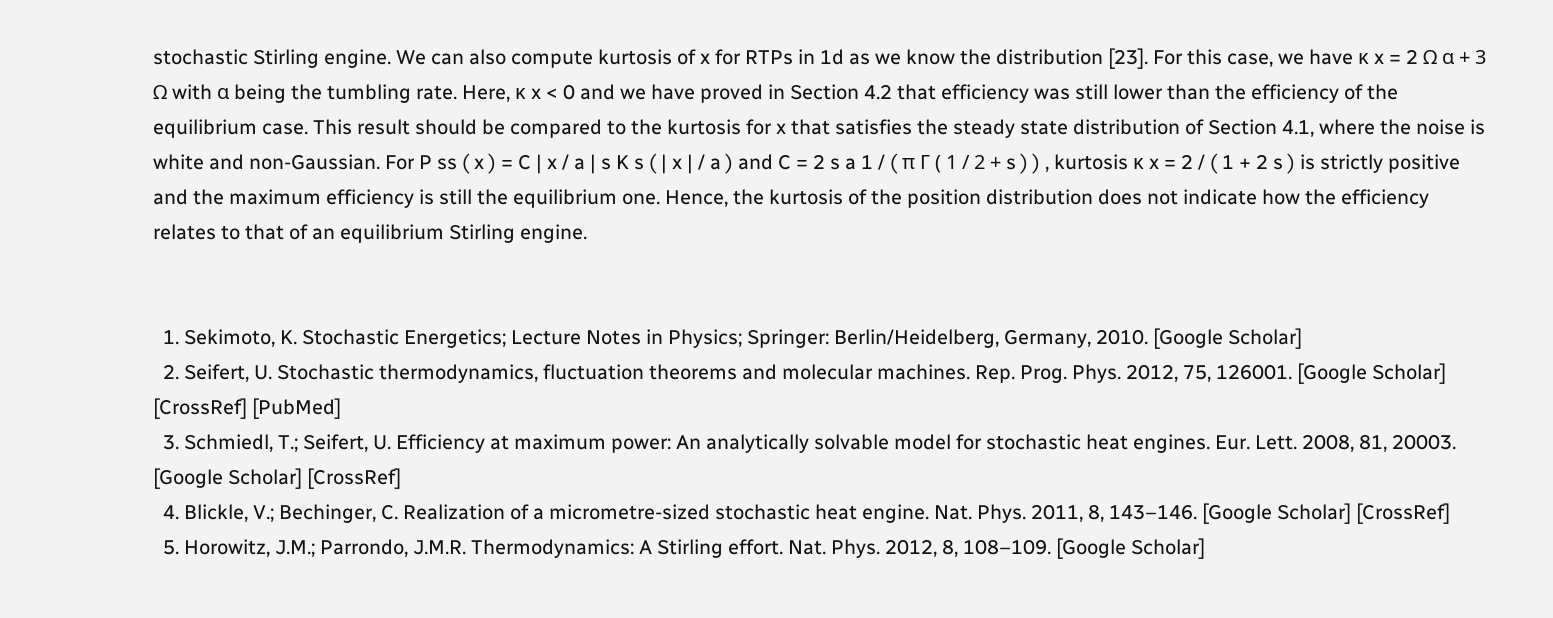stochastic Stirling engine. We can also compute kurtosis of x for RTPs in 1d as we know the distribution [23]. For this case, we have κ x = 2 Ω α + 3 Ω with α being the tumbling rate. Here, κ x < 0 and we have proved in Section 4.2 that efficiency was still lower than the efficiency of the equilibrium case. This result should be compared to the kurtosis for x that satisfies the steady state distribution of Section 4.1, where the noise is white and non-Gaussian. For P ss ( x ) = C | x / a | s K s ( | x | / a ) and C = 2 s a 1 / ( π Γ ( 1 / 2 + s ) ) , kurtosis κ x = 2 / ( 1 + 2 s ) is strictly positive and the maximum efficiency is still the equilibrium one. Hence, the kurtosis of the position distribution does not indicate how the efficiency relates to that of an equilibrium Stirling engine.


  1. Sekimoto, K. Stochastic Energetics; Lecture Notes in Physics; Springer: Berlin/Heidelberg, Germany, 2010. [Google Scholar]
  2. Seifert, U. Stochastic thermodynamics, fluctuation theorems and molecular machines. Rep. Prog. Phys. 2012, 75, 126001. [Google Scholar] [CrossRef] [PubMed]
  3. Schmiedl, T.; Seifert, U. Efficiency at maximum power: An analytically solvable model for stochastic heat engines. Eur. Lett. 2008, 81, 20003. [Google Scholar] [CrossRef]
  4. Blickle, V.; Bechinger, C. Realization of a micrometre-sized stochastic heat engine. Nat. Phys. 2011, 8, 143–146. [Google Scholar] [CrossRef]
  5. Horowitz, J.M.; Parrondo, J.M.R. Thermodynamics: A Stirling effort. Nat. Phys. 2012, 8, 108–109. [Google Scholar]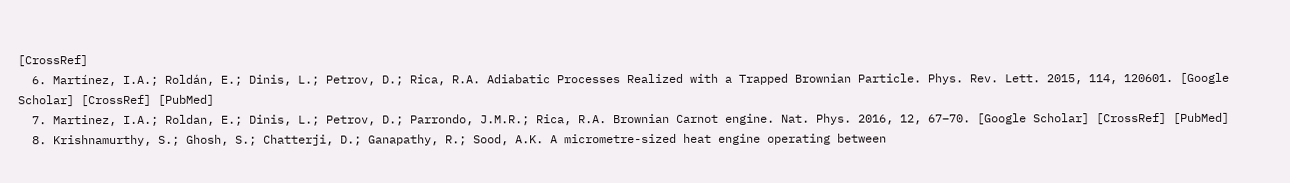[CrossRef]
  6. Martínez, I.A.; Roldán, E.; Dinis, L.; Petrov, D.; Rica, R.A. Adiabatic Processes Realized with a Trapped Brownian Particle. Phys. Rev. Lett. 2015, 114, 120601. [Google Scholar] [CrossRef] [PubMed]
  7. Martinez, I.A.; Roldan, E.; Dinis, L.; Petrov, D.; Parrondo, J.M.R.; Rica, R.A. Brownian Carnot engine. Nat. Phys. 2016, 12, 67–70. [Google Scholar] [CrossRef] [PubMed]
  8. Krishnamurthy, S.; Ghosh, S.; Chatterji, D.; Ganapathy, R.; Sood, A.K. A micrometre-sized heat engine operating between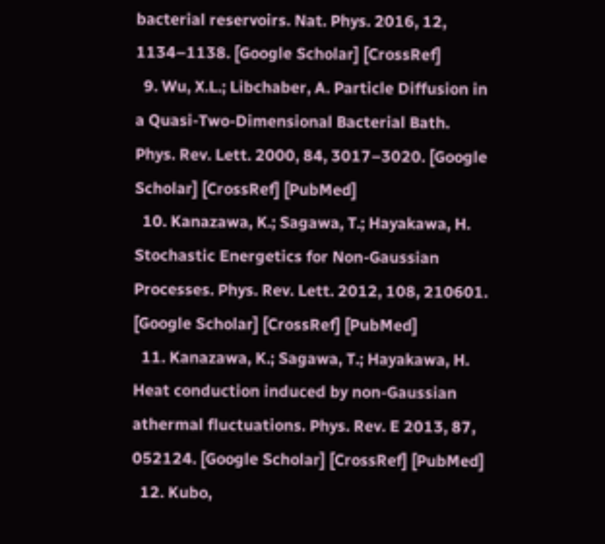bacterial reservoirs. Nat. Phys. 2016, 12, 1134–1138. [Google Scholar] [CrossRef]
  9. Wu, X.L.; Libchaber, A. Particle Diffusion in a Quasi-Two-Dimensional Bacterial Bath. Phys. Rev. Lett. 2000, 84, 3017–3020. [Google Scholar] [CrossRef] [PubMed]
  10. Kanazawa, K.; Sagawa, T.; Hayakawa, H. Stochastic Energetics for Non-Gaussian Processes. Phys. Rev. Lett. 2012, 108, 210601. [Google Scholar] [CrossRef] [PubMed]
  11. Kanazawa, K.; Sagawa, T.; Hayakawa, H. Heat conduction induced by non-Gaussian athermal fluctuations. Phys. Rev. E 2013, 87, 052124. [Google Scholar] [CrossRef] [PubMed]
  12. Kubo,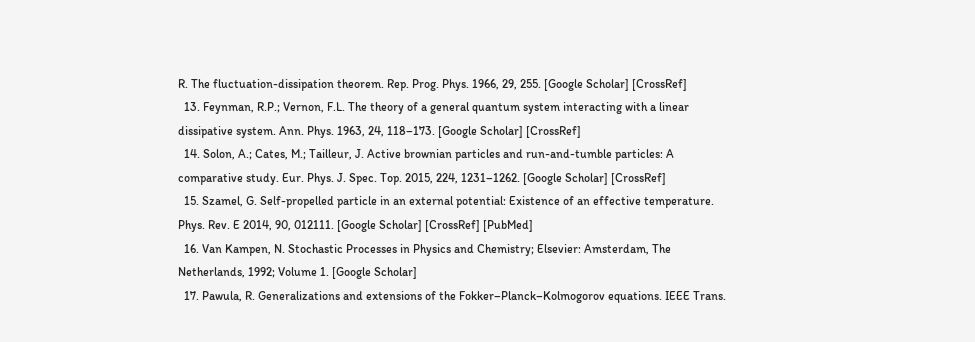R. The fluctuation-dissipation theorem. Rep. Prog. Phys. 1966, 29, 255. [Google Scholar] [CrossRef]
  13. Feynman, R.P.; Vernon, F.L. The theory of a general quantum system interacting with a linear dissipative system. Ann. Phys. 1963, 24, 118–173. [Google Scholar] [CrossRef]
  14. Solon, A.; Cates, M.; Tailleur, J. Active brownian particles and run-and-tumble particles: A comparative study. Eur. Phys. J. Spec. Top. 2015, 224, 1231–1262. [Google Scholar] [CrossRef]
  15. Szamel, G. Self-propelled particle in an external potential: Existence of an effective temperature. Phys. Rev. E 2014, 90, 012111. [Google Scholar] [CrossRef] [PubMed]
  16. Van Kampen, N. Stochastic Processes in Physics and Chemistry; Elsevier: Amsterdam, The Netherlands, 1992; Volume 1. [Google Scholar]
  17. Pawula, R. Generalizations and extensions of the Fokker–Planck–Kolmogorov equations. IEEE Trans.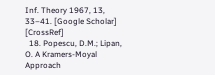Inf. Theory 1967, 13, 33–41. [Google Scholar] [CrossRef]
  18. Popescu, D.M.; Lipan, O. A Kramers-Moyal Approach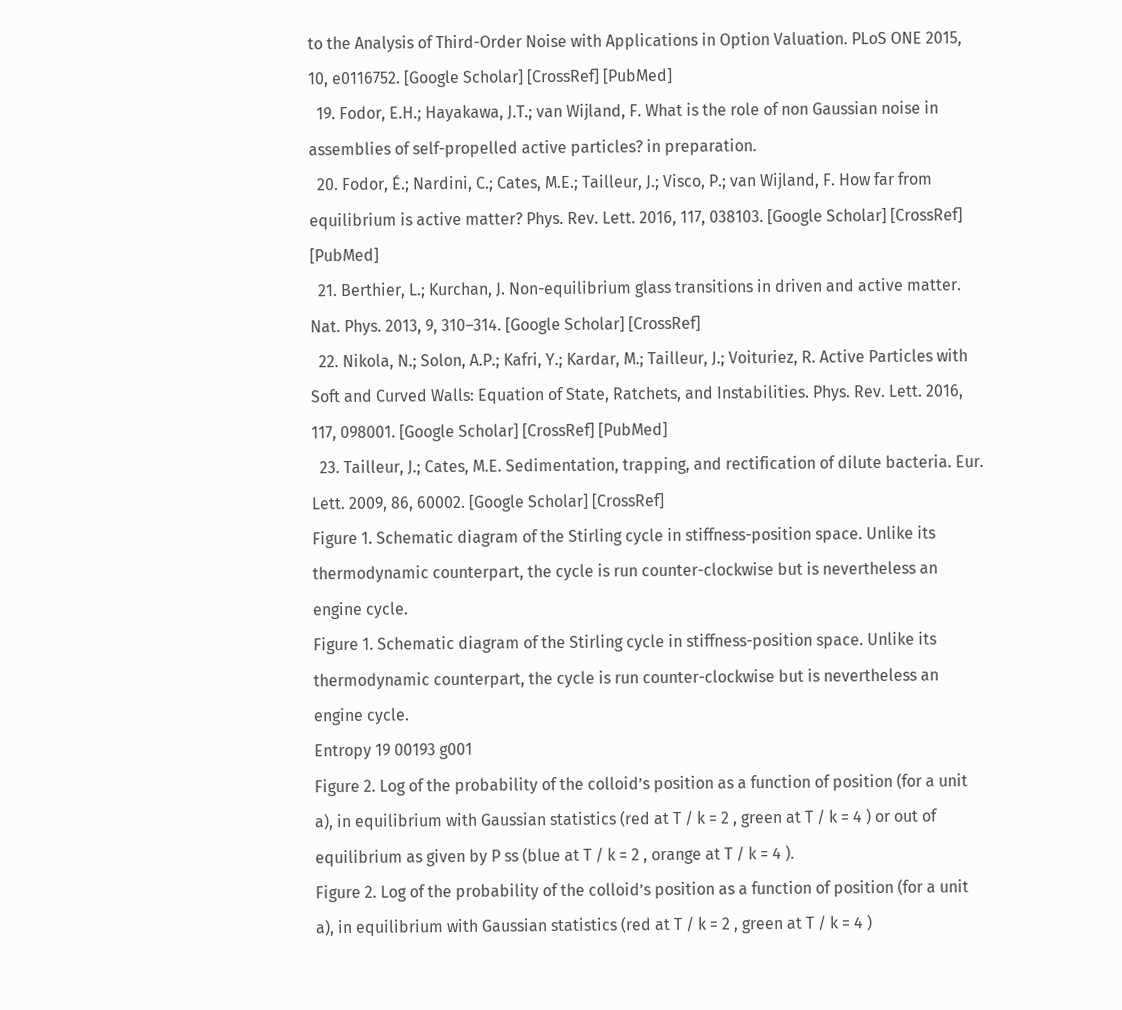to the Analysis of Third-Order Noise with Applications in Option Valuation. PLoS ONE 2015, 10, e0116752. [Google Scholar] [CrossRef] [PubMed]
  19. Fodor, E.H.; Hayakawa, J.T.; van Wijland, F. What is the role of non Gaussian noise in assemblies of self-propelled active particles? in preparation.
  20. Fodor, É.; Nardini, C.; Cates, M.E.; Tailleur, J.; Visco, P.; van Wijland, F. How far from equilibrium is active matter? Phys. Rev. Lett. 2016, 117, 038103. [Google Scholar] [CrossRef] [PubMed]
  21. Berthier, L.; Kurchan, J. Non-equilibrium glass transitions in driven and active matter. Nat. Phys. 2013, 9, 310–314. [Google Scholar] [CrossRef]
  22. Nikola, N.; Solon, A.P.; Kafri, Y.; Kardar, M.; Tailleur, J.; Voituriez, R. Active Particles with Soft and Curved Walls: Equation of State, Ratchets, and Instabilities. Phys. Rev. Lett. 2016, 117, 098001. [Google Scholar] [CrossRef] [PubMed]
  23. Tailleur, J.; Cates, M.E. Sedimentation, trapping, and rectification of dilute bacteria. Eur. Lett. 2009, 86, 60002. [Google Scholar] [CrossRef]
Figure 1. Schematic diagram of the Stirling cycle in stiffness-position space. Unlike its thermodynamic counterpart, the cycle is run counter-clockwise but is nevertheless an engine cycle.
Figure 1. Schematic diagram of the Stirling cycle in stiffness-position space. Unlike its thermodynamic counterpart, the cycle is run counter-clockwise but is nevertheless an engine cycle.
Entropy 19 00193 g001
Figure 2. Log of the probability of the colloid’s position as a function of position (for a unit a), in equilibrium with Gaussian statistics (red at T / k = 2 , green at T / k = 4 ) or out of equilibrium as given by P ss (blue at T / k = 2 , orange at T / k = 4 ).
Figure 2. Log of the probability of the colloid’s position as a function of position (for a unit a), in equilibrium with Gaussian statistics (red at T / k = 2 , green at T / k = 4 )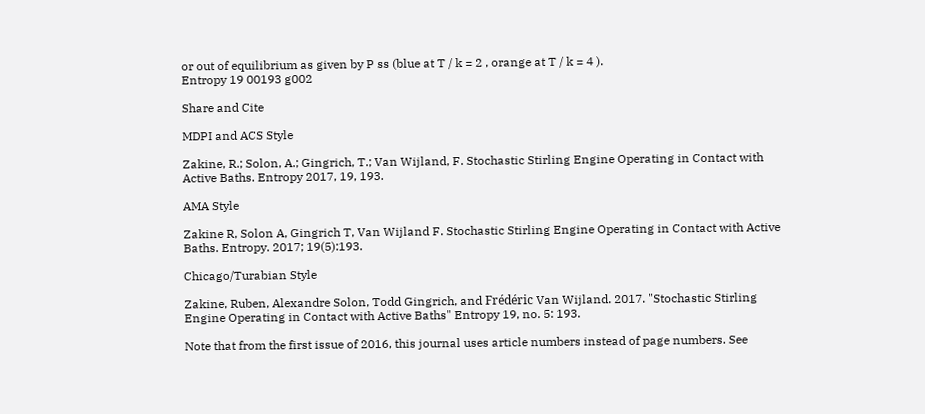or out of equilibrium as given by P ss (blue at T / k = 2 , orange at T / k = 4 ).
Entropy 19 00193 g002

Share and Cite

MDPI and ACS Style

Zakine, R.; Solon, A.; Gingrich, T.; Van Wijland, F. Stochastic Stirling Engine Operating in Contact with Active Baths. Entropy 2017, 19, 193.

AMA Style

Zakine R, Solon A, Gingrich T, Van Wijland F. Stochastic Stirling Engine Operating in Contact with Active Baths. Entropy. 2017; 19(5):193.

Chicago/Turabian Style

Zakine, Ruben, Alexandre Solon, Todd Gingrich, and Frédéric Van Wijland. 2017. "Stochastic Stirling Engine Operating in Contact with Active Baths" Entropy 19, no. 5: 193.

Note that from the first issue of 2016, this journal uses article numbers instead of page numbers. See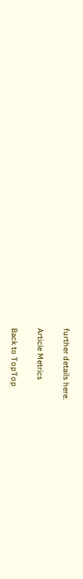further details here.

Article Metrics

Back to TopTop